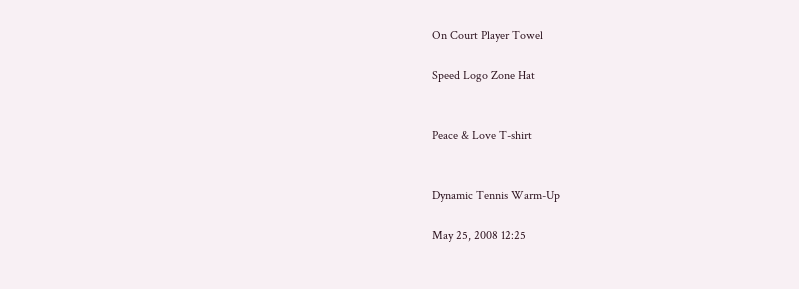On Court Player Towel

Speed Logo Zone Hat


Peace & Love T-shirt


Dynamic Tennis Warm-Up

May 25, 2008 12:25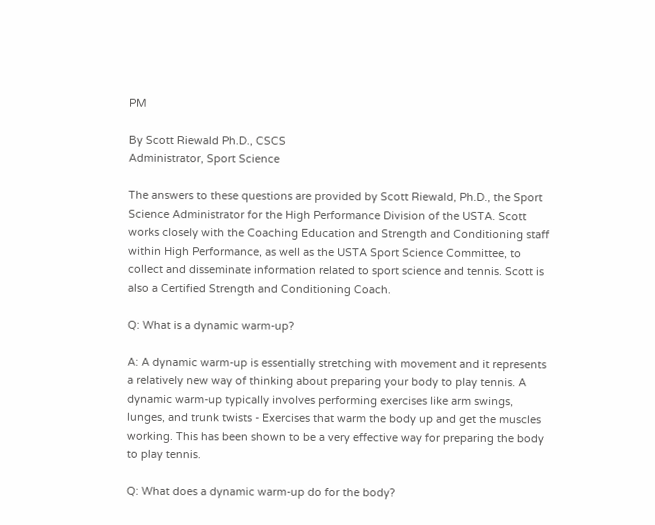PM

By Scott Riewald Ph.D., CSCS
Administrator, Sport Science

The answers to these questions are provided by Scott Riewald, Ph.D., the Sport Science Administrator for the High Performance Division of the USTA. Scott works closely with the Coaching Education and Strength and Conditioning staff within High Performance, as well as the USTA Sport Science Committee, to collect and disseminate information related to sport science and tennis. Scott is also a Certified Strength and Conditioning Coach.

Q: What is a dynamic warm-up?

A: A dynamic warm-up is essentially stretching with movement and it represents a relatively new way of thinking about preparing your body to play tennis. A dynamic warm-up typically involves performing exercises like arm swings, lunges, and trunk twists - Exercises that warm the body up and get the muscles working. This has been shown to be a very effective way for preparing the body to play tennis.

Q: What does a dynamic warm-up do for the body?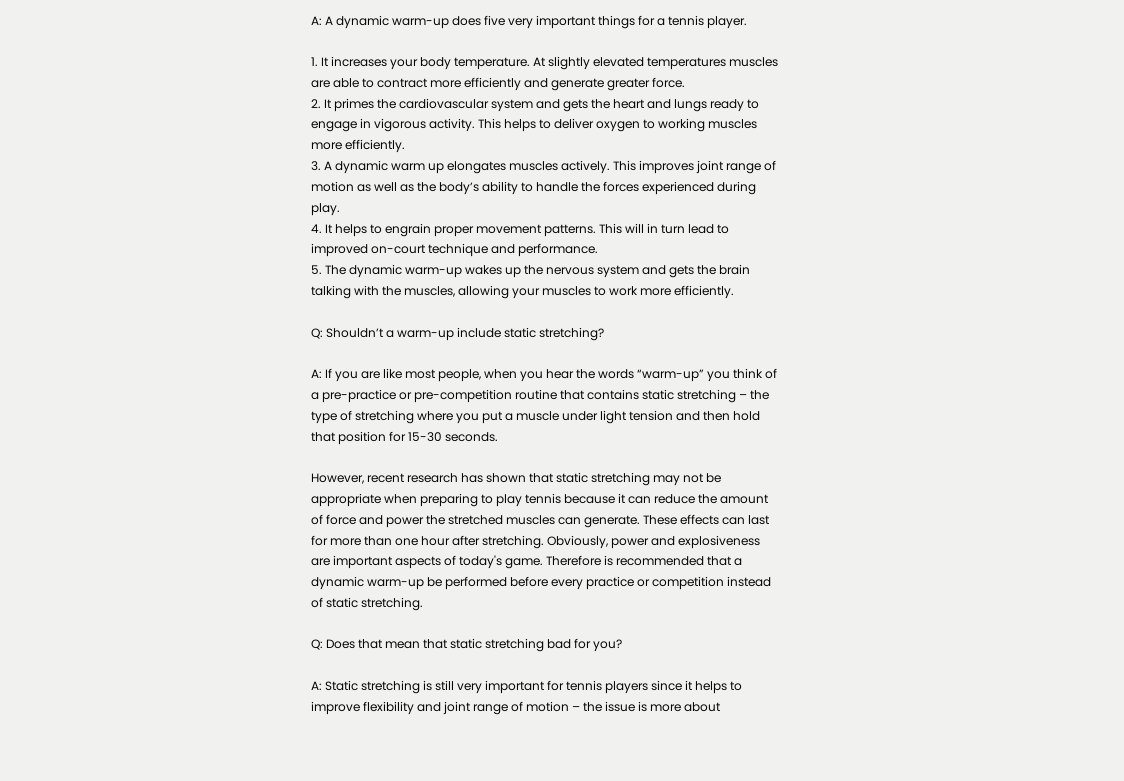A: A dynamic warm-up does five very important things for a tennis player.

1. It increases your body temperature. At slightly elevated temperatures muscles are able to contract more efficiently and generate greater force.
2. It primes the cardiovascular system and gets the heart and lungs ready to engage in vigorous activity. This helps to deliver oxygen to working muscles more efficiently.
3. A dynamic warm up elongates muscles actively. This improves joint range of motion as well as the body’s ability to handle the forces experienced during play.
4. It helps to engrain proper movement patterns. This will in turn lead to improved on-court technique and performance.
5. The dynamic warm-up wakes up the nervous system and gets the brain talking with the muscles, allowing your muscles to work more efficiently.

Q: Shouldn’t a warm-up include static stretching?

A: If you are like most people, when you hear the words “warm-up” you think of a pre-practice or pre-competition routine that contains static stretching – the type of stretching where you put a muscle under light tension and then hold that position for 15-30 seconds.

However, recent research has shown that static stretching may not be appropriate when preparing to play tennis because it can reduce the amount of force and power the stretched muscles can generate. These effects can last for more than one hour after stretching. Obviously, power and explosiveness are important aspects of today's game. Therefore is recommended that a dynamic warm-up be performed before every practice or competition instead of static stretching.

Q: Does that mean that static stretching bad for you?

A: Static stretching is still very important for tennis players since it helps to improve flexibility and joint range of motion – the issue is more about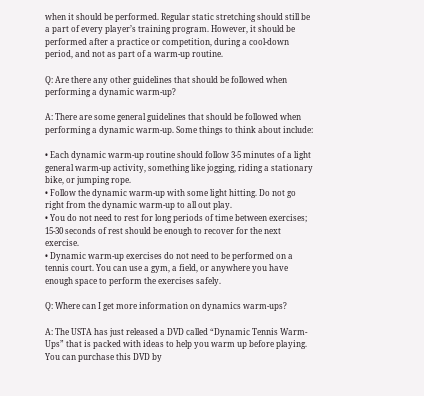when it should be performed. Regular static stretching should still be a part of every player’s training program. However, it should be performed after a practice or competition, during a cool-down period, and not as part of a warm-up routine.

Q: Are there any other guidelines that should be followed when performing a dynamic warm-up?

A: There are some general guidelines that should be followed when performing a dynamic warm-up. Some things to think about include:

• Each dynamic warm-up routine should follow 3-5 minutes of a light general warm-up activity, something like jogging, riding a stationary bike, or jumping rope.
• Follow the dynamic warm-up with some light hitting. Do not go right from the dynamic warm-up to all out play.
• You do not need to rest for long periods of time between exercises; 15-30 seconds of rest should be enough to recover for the next exercise.
• Dynamic warm-up exercises do not need to be performed on a tennis court. You can use a gym, a field, or anywhere you have enough space to perform the exercises safely.

Q: Where can I get more information on dynamics warm-ups?

A: The USTA has just released a DVD called “Dynamic Tennis Warm-Ups” that is packed with ideas to help you warm up before playing. You can purchase this DVD by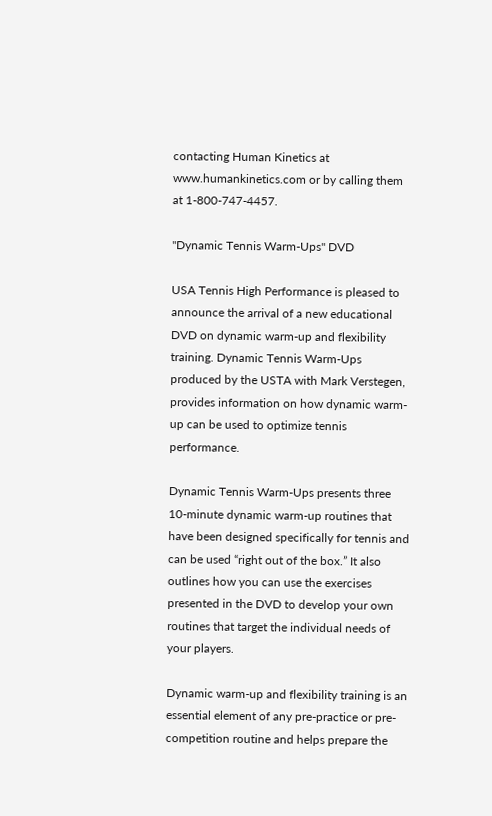contacting Human Kinetics at www.humankinetics.com or by calling them at 1-800-747-4457.

"Dynamic Tennis Warm-Ups" DVD

USA Tennis High Performance is pleased to announce the arrival of a new educational DVD on dynamic warm-up and flexibility training. Dynamic Tennis Warm-Ups produced by the USTA with Mark Verstegen, provides information on how dynamic warm-up can be used to optimize tennis performance.

Dynamic Tennis Warm-Ups presents three 10-minute dynamic warm-up routines that have been designed specifically for tennis and can be used “right out of the box.” It also outlines how you can use the exercises presented in the DVD to develop your own routines that target the individual needs of your players.

Dynamic warm-up and flexibility training is an essential element of any pre-practice or pre-competition routine and helps prepare the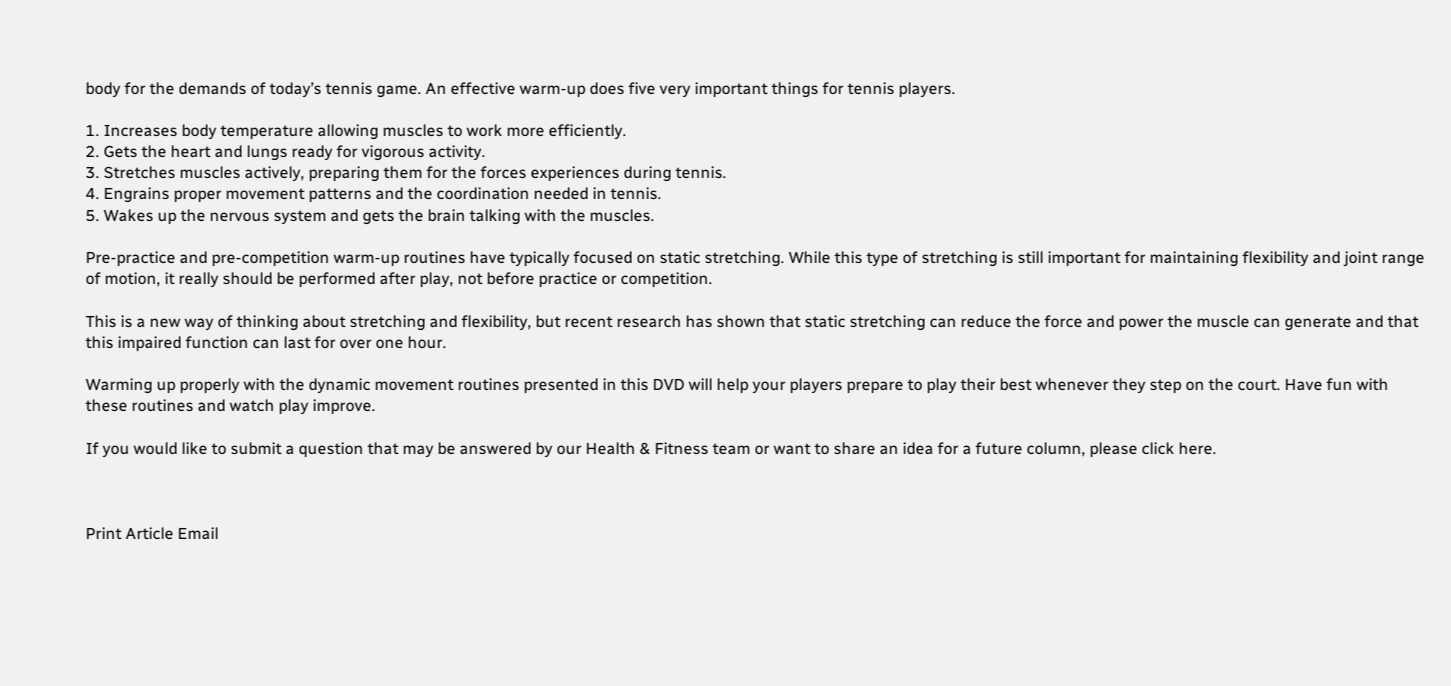body for the demands of today’s tennis game. An effective warm-up does five very important things for tennis players.

1. Increases body temperature allowing muscles to work more efficiently.
2. Gets the heart and lungs ready for vigorous activity.
3. Stretches muscles actively, preparing them for the forces experiences during tennis.
4. Engrains proper movement patterns and the coordination needed in tennis.
5. Wakes up the nervous system and gets the brain talking with the muscles.

Pre-practice and pre-competition warm-up routines have typically focused on static stretching. While this type of stretching is still important for maintaining flexibility and joint range of motion, it really should be performed after play, not before practice or competition.

This is a new way of thinking about stretching and flexibility, but recent research has shown that static stretching can reduce the force and power the muscle can generate and that this impaired function can last for over one hour.

Warming up properly with the dynamic movement routines presented in this DVD will help your players prepare to play their best whenever they step on the court. Have fun with these routines and watch play improve.

If you would like to submit a question that may be answered by our Health & Fitness team or want to share an idea for a future column, please click here.



Print Article Email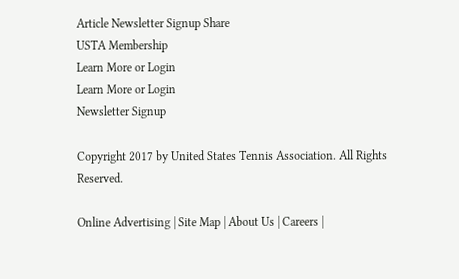Article Newsletter Signup Share
USTA Membership
Learn More or Login
Learn More or Login
Newsletter Signup

Copyright 2017 by United States Tennis Association. All Rights Reserved.

Online Advertising | Site Map | About Us | Careers |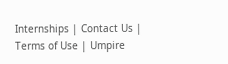Internships | Contact Us | Terms of Use | Umpire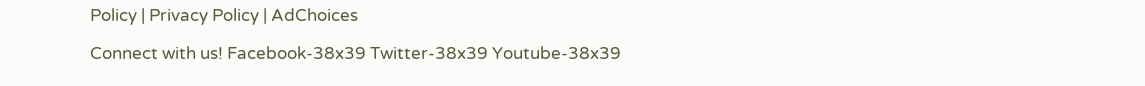Policy | Privacy Policy | AdChoices

Connect with us! Facebook-38x39 Twitter-38x39 Youtube-38x39